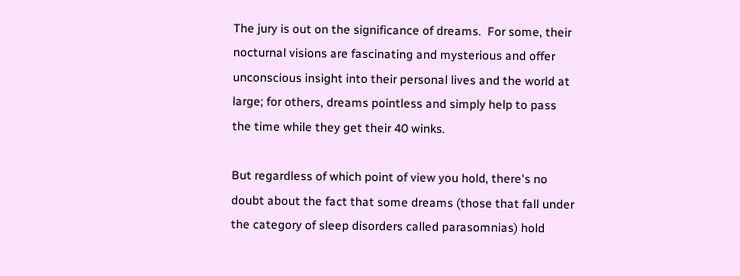The jury is out on the significance of dreams.  For some, their nocturnal visions are fascinating and mysterious and offer unconscious insight into their personal lives and the world at large; for others, dreams pointless and simply help to pass the time while they get their 40 winks.

But regardless of which point of view you hold, there's no doubt about the fact that some dreams (those that fall under the category of sleep disorders called parasomnias) hold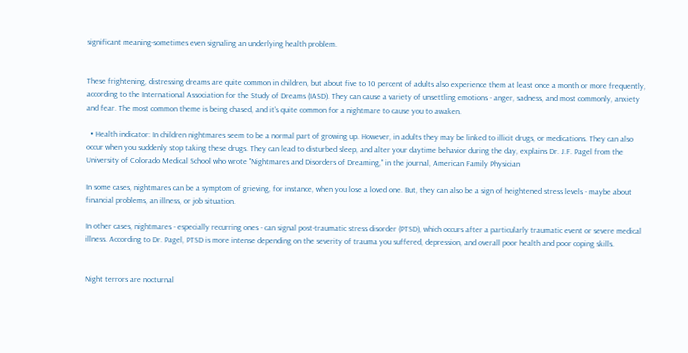significant meaning-sometimes even signaling an underlying health problem.


These frightening, distressing dreams are quite common in children, but about five to 10 percent of adults also experience them at least once a month or more frequently, according to the International Association for the Study of Dreams (IASD). They can cause a variety of unsettling emotions - anger, sadness, and most commonly, anxiety and fear. The most common theme is being chased, and it's quite common for a nightmare to cause you to awaken.

  • Health indicator: In children nightmares seem to be a normal part of growing up. However, in adults they may be linked to illicit drugs, or medications. They can also occur when you suddenly stop taking these drugs. They can lead to disturbed sleep, and alter your daytime behavior during the day, explains Dr. J.F. Pagel from the University of Colorado Medical School who wrote "Nightmares and Disorders of Dreaming," in the journal, American Family Physician

In some cases, nightmares can be a symptom of grieving, for instance, when you lose a loved one. But, they can also be a sign of heightened stress levels - maybe about financial problems, an illness, or job situation.

In other cases, nightmares - especially recurring ones - can signal post-traumatic stress disorder (PTSD), which occurs after a particularly traumatic event or severe medical illness. According to Dr. Pagel, PTSD is more intense depending on the severity of trauma you suffered, depression, and overall poor health and poor coping skills.


Night terrors are nocturnal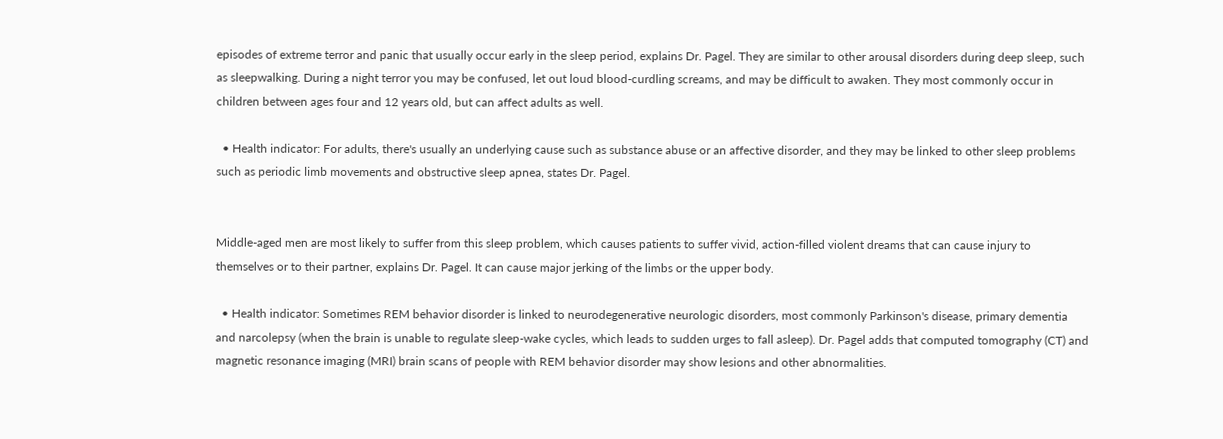episodes of extreme terror and panic that usually occur early in the sleep period, explains Dr. Pagel. They are similar to other arousal disorders during deep sleep, such as sleepwalking. During a night terror you may be confused, let out loud blood-curdling screams, and may be difficult to awaken. They most commonly occur in children between ages four and 12 years old, but can affect adults as well.

  • Health indicator: For adults, there's usually an underlying cause such as substance abuse or an affective disorder, and they may be linked to other sleep problems such as periodic limb movements and obstructive sleep apnea, states Dr. Pagel.


Middle-aged men are most likely to suffer from this sleep problem, which causes patients to suffer vivid, action-filled violent dreams that can cause injury to themselves or to their partner, explains Dr. Pagel. It can cause major jerking of the limbs or the upper body.

  • Health indicator: Sometimes REM behavior disorder is linked to neurodegenerative neurologic disorders, most commonly Parkinson's disease, primary dementia and narcolepsy (when the brain is unable to regulate sleep-wake cycles, which leads to sudden urges to fall asleep). Dr. Pagel adds that computed tomography (CT) and magnetic resonance imaging (MRI) brain scans of people with REM behavior disorder may show lesions and other abnormalities.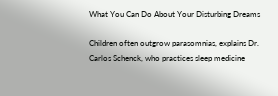What You Can Do About Your Disturbing Dreams

Children often outgrow parasomnias, explains Dr. Carlos Schenck, who practices sleep medicine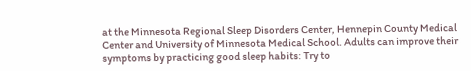at the Minnesota Regional Sleep Disorders Center, Hennepin County Medical Center and University of Minnesota Medical School. Adults can improve their symptoms by practicing good sleep habits: Try to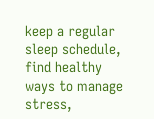keep a regular sleep schedule, find healthy ways to manage stress,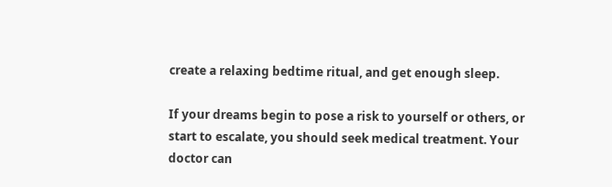create a relaxing bedtime ritual, and get enough sleep.

If your dreams begin to pose a risk to yourself or others, or start to escalate, you should seek medical treatment. Your doctor can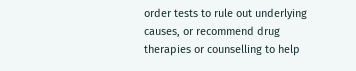order tests to rule out underlying causes, or recommend drug therapies or counselling to help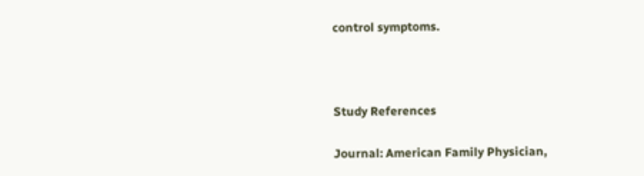control symptoms.



Study References

Journal: American Family Physician,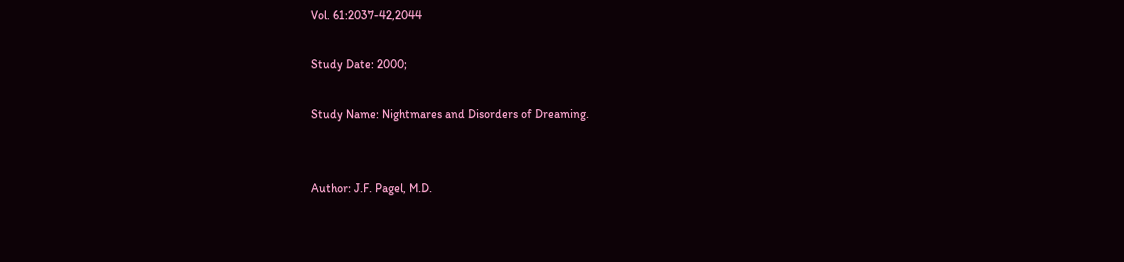Vol. 61:2037-42,2044

Study Date: 2000;

Study Name: Nightmares and Disorders of Dreaming.


Author: J.F. Pagel, M.D.